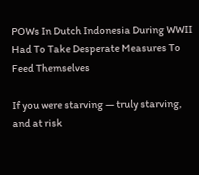POWs In Dutch Indonesia During WWII Had To Take Desperate Measures To Feed Themselves

If you were starving — truly starving, and at risk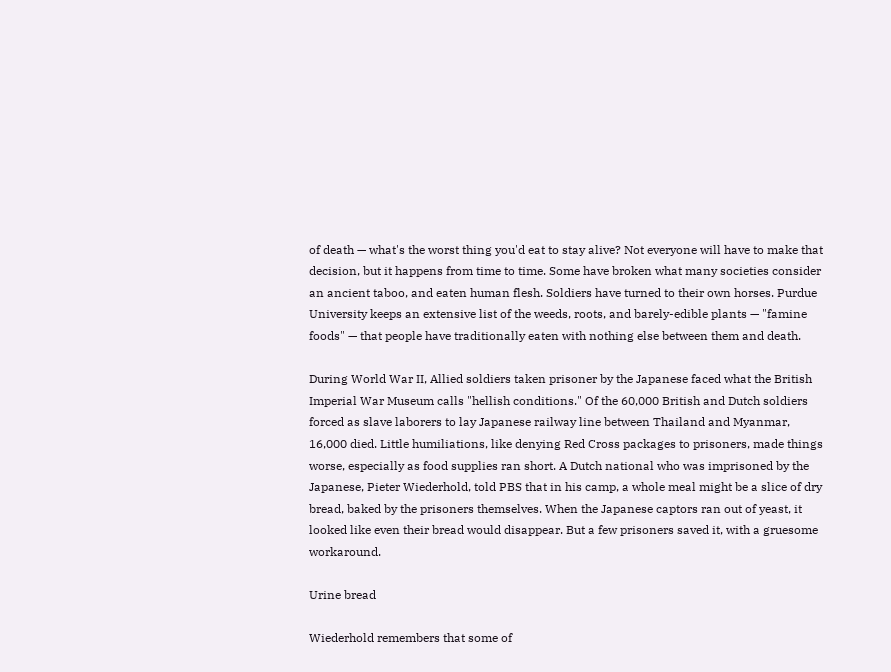of death — what's the worst thing you'd eat to stay alive? Not everyone will have to make that decision, but it happens from time to time. Some have broken what many societies consider an ancient taboo, and eaten human flesh. Soldiers have turned to their own horses. Purdue University keeps an extensive list of the weeds, roots, and barely-edible plants — "famine foods" — that people have traditionally eaten with nothing else between them and death.

During World War II, Allied soldiers taken prisoner by the Japanese faced what the British Imperial War Museum calls "hellish conditions." Of the 60,000 British and Dutch soldiers forced as slave laborers to lay Japanese railway line between Thailand and Myanmar, 16,000 died. Little humiliations, like denying Red Cross packages to prisoners, made things worse, especially as food supplies ran short. A Dutch national who was imprisoned by the Japanese, Pieter Wiederhold, told PBS that in his camp, a whole meal might be a slice of dry bread, baked by the prisoners themselves. When the Japanese captors ran out of yeast, it looked like even their bread would disappear. But a few prisoners saved it, with a gruesome workaround.

Urine bread

Wiederhold remembers that some of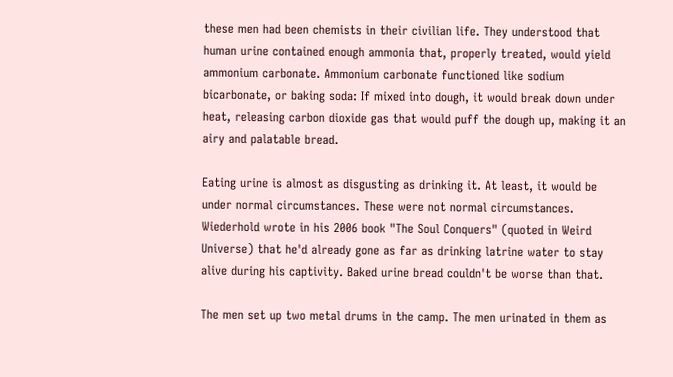these men had been chemists in their civilian life. They understood that human urine contained enough ammonia that, properly treated, would yield ammonium carbonate. Ammonium carbonate functioned like sodium bicarbonate, or baking soda: If mixed into dough, it would break down under heat, releasing carbon dioxide gas that would puff the dough up, making it an airy and palatable bread.

Eating urine is almost as disgusting as drinking it. At least, it would be under normal circumstances. These were not normal circumstances. Wiederhold wrote in his 2006 book "The Soul Conquers" (quoted in Weird Universe) that he'd already gone as far as drinking latrine water to stay alive during his captivity. Baked urine bread couldn't be worse than that.

The men set up two metal drums in the camp. The men urinated in them as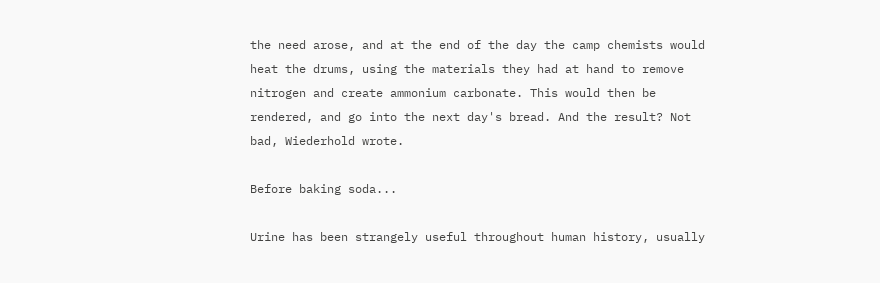the need arose, and at the end of the day the camp chemists would heat the drums, using the materials they had at hand to remove nitrogen and create ammonium carbonate. This would then be rendered, and go into the next day's bread. And the result? Not bad, Wiederhold wrote.

Before baking soda...

Urine has been strangely useful throughout human history, usually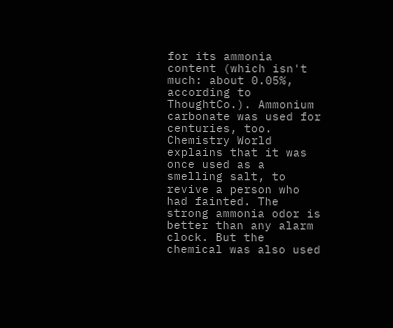for its ammonia content (which isn't much: about 0.05%, according to ThoughtCo.). Ammonium carbonate was used for centuries, too. Chemistry World explains that it was once used as a smelling salt, to revive a person who had fainted. The strong ammonia odor is better than any alarm clock. But the chemical was also used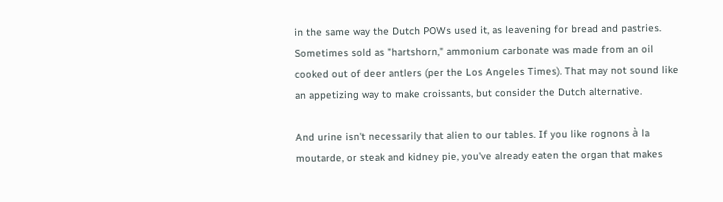in the same way the Dutch POWs used it, as leavening for bread and pastries. Sometimes sold as "hartshorn," ammonium carbonate was made from an oil cooked out of deer antlers (per the Los Angeles Times). That may not sound like an appetizing way to make croissants, but consider the Dutch alternative.

And urine isn't necessarily that alien to our tables. If you like rognons à la moutarde, or steak and kidney pie, you've already eaten the organ that makes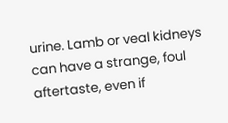urine. Lamb or veal kidneys can have a strange, foul aftertaste, even if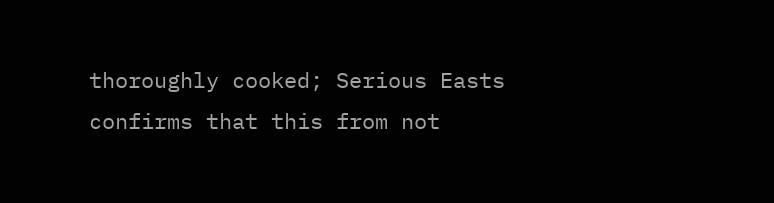thoroughly cooked; Serious Easts confirms that this from not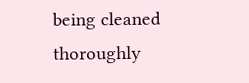being cleaned thoroughly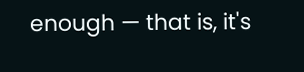enough — that is, it's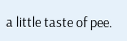a little taste of pee.